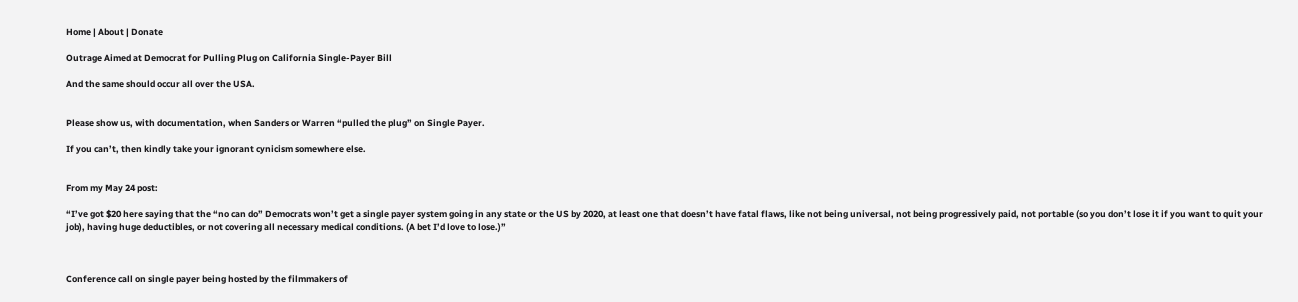Home | About | Donate

Outrage Aimed at Democrat for Pulling Plug on California Single-Payer Bill

And the same should occur all over the USA.


Please show us, with documentation, when Sanders or Warren “pulled the plug” on Single Payer.

If you can’t, then kindly take your ignorant cynicism somewhere else.


From my May 24 post:

“I’ve got $20 here saying that the “no can do” Democrats won’t get a single payer system going in any state or the US by 2020, at least one that doesn’t have fatal flaws, like not being universal, not being progressively paid, not portable (so you don’t lose it if you want to quit your job), having huge deductibles, or not covering all necessary medical conditions. (A bet I’d love to lose.)”



Conference call on single payer being hosted by the filmmakers of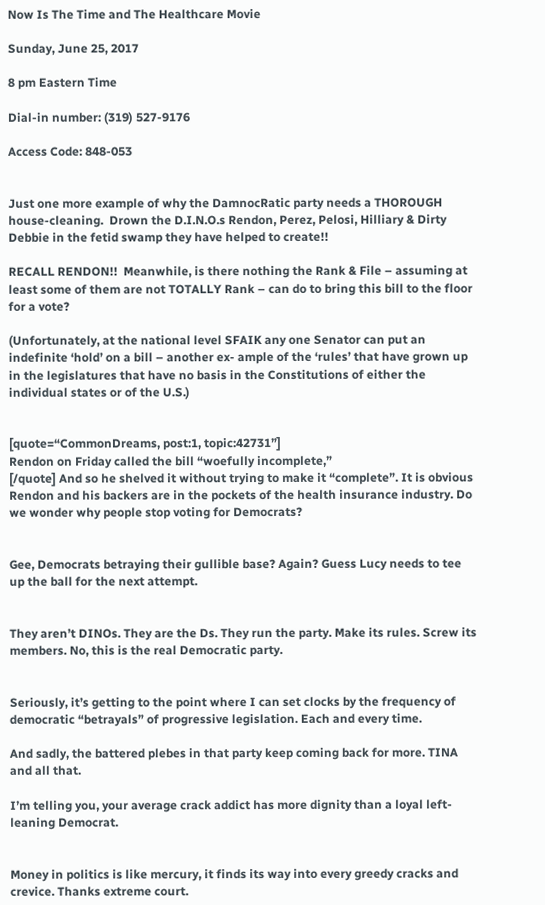Now Is The Time and The Healthcare Movie

Sunday, June 25, 2017

8 pm Eastern Time

Dial-in number: (319) 527-9176

Access Code: 848-053


Just one more example of why the DamnocRatic party needs a THOROUGH house-cleaning.  Drown the D.I.N.O.s Rendon, Perez, Pelosi, Hilliary & Dirty Debbie in the fetid swamp they have helped to create!!

RECALL RENDON!!  Meanwhile, is there nothing the Rank & File – assuming at least some of them are not TOTALLY Rank – can do to bring this bill to the floor for a vote?

(Unfortunately, at the national level SFAIK any one Senator can put an indefinite ‘hold’ on a bill – another ex- ample of the ‘rules’ that have grown up in the legislatures that have no basis in the Constitutions of either the individual states or of the U.S.)


[quote=“CommonDreams, post:1, topic:42731”]
Rendon on Friday called the bill “woefully incomplete,”
[/quote] And so he shelved it without trying to make it “complete”. It is obvious Rendon and his backers are in the pockets of the health insurance industry. Do we wonder why people stop voting for Democrats?


Gee, Democrats betraying their gullible base? Again? Guess Lucy needs to tee up the ball for the next attempt.


They aren’t DINOs. They are the Ds. They run the party. Make its rules. Screw its members. No, this is the real Democratic party.


Seriously, it’s getting to the point where I can set clocks by the frequency of democratic “betrayals” of progressive legislation. Each and every time.

And sadly, the battered plebes in that party keep coming back for more. TINA and all that.

I’m telling you, your average crack addict has more dignity than a loyal left-leaning Democrat.


Money in politics is like mercury, it finds its way into every greedy cracks and crevice. Thanks extreme court.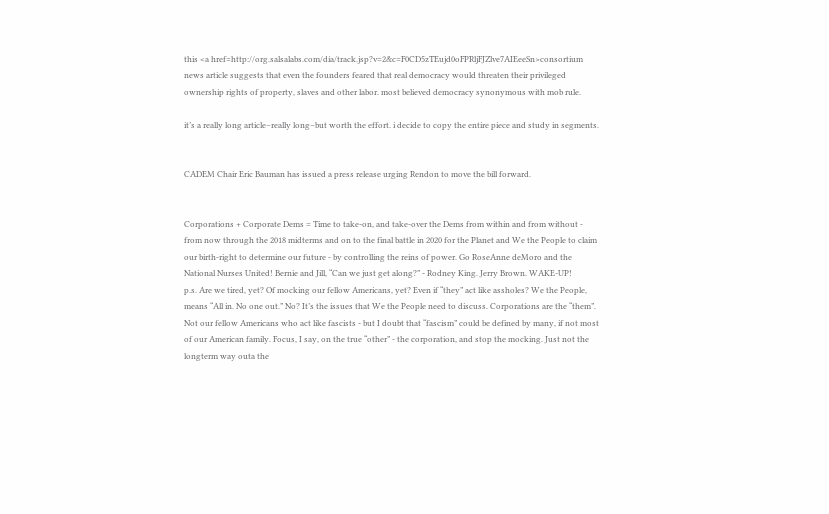this <a href=http://org.salsalabs.com/dia/track.jsp?v=2&c=F0CD5zTEujd0oFPRljFJZlve7AIEeeSn>consortium news article suggests that even the founders feared that real democracy would threaten their privileged ownership rights of property, slaves and other labor. most believed democracy synonymous with mob rule.

it’s a really long article–really long–but worth the effort. i decide to copy the entire piece and study in segments.


CADEM Chair Eric Bauman has issued a press release urging Rendon to move the bill forward.


Corporations + Corporate Dems = Time to take-on, and take-over the Dems from within and from without - from now through the 2018 midterms and on to the final battle in 2020 for the Planet and We the People to claim our birth-right to determine our future - by controlling the reins of power. Go RoseAnne deMoro and the National Nurses United! Bernie and Jill, “Can we just get along?” - Rodney King. Jerry Brown. WAKE-UP!
p.s. Are we tired, yet? Of mocking our fellow Americans, yet? Even if “they” act like assholes? We the People, means “All in. No one out.” No? It’s the issues that We the People need to discuss. Corporations are the “them”. Not our fellow Americans who act like fascists - but I doubt that “fascism” could be defined by many, if not most of our American family. Focus, I say, on the true “other” - the corporation, and stop the mocking. Just not the longterm way outa the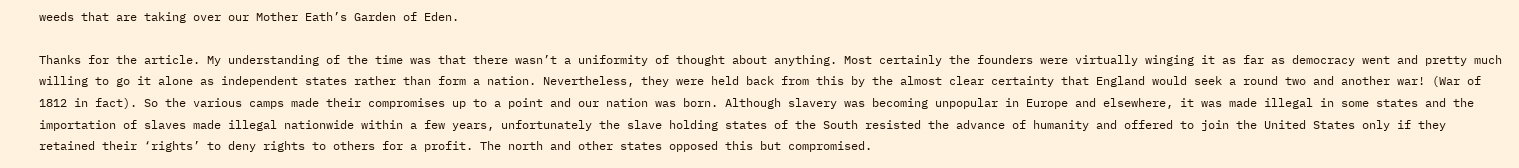weeds that are taking over our Mother Eath’s Garden of Eden.

Thanks for the article. My understanding of the time was that there wasn’t a uniformity of thought about anything. Most certainly the founders were virtually winging it as far as democracy went and pretty much willing to go it alone as independent states rather than form a nation. Nevertheless, they were held back from this by the almost clear certainty that England would seek a round two and another war! (War of 1812 in fact). So the various camps made their compromises up to a point and our nation was born. Although slavery was becoming unpopular in Europe and elsewhere, it was made illegal in some states and the importation of slaves made illegal nationwide within a few years, unfortunately the slave holding states of the South resisted the advance of humanity and offered to join the United States only if they retained their ‘rights’ to deny rights to others for a profit. The north and other states opposed this but compromised.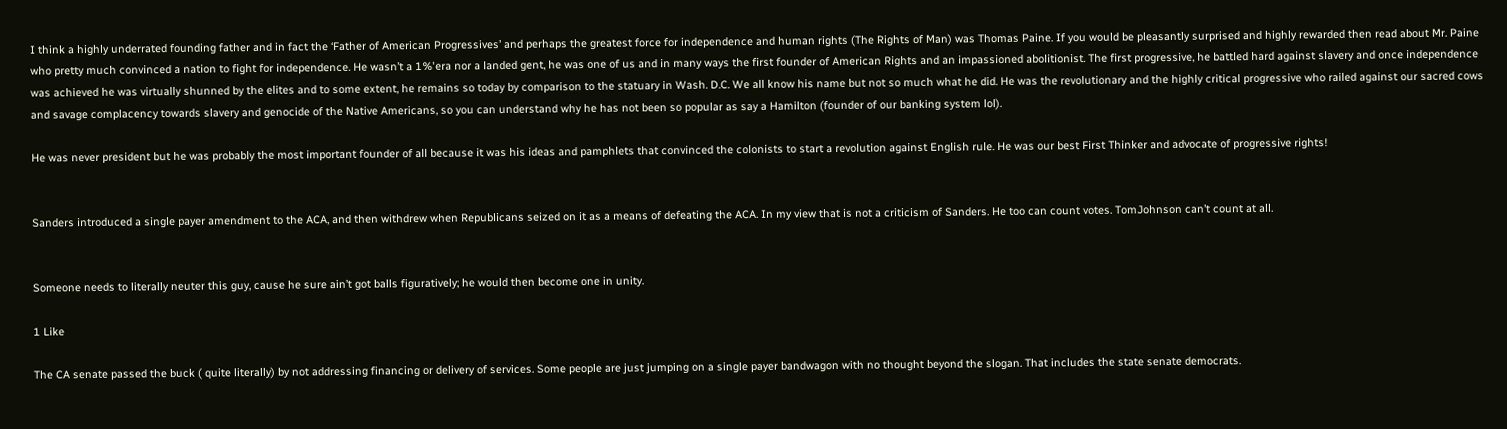I think a highly underrated founding father and in fact the ‘Father of American Progressives’ and perhaps the greatest force for independence and human rights (The Rights of Man) was Thomas Paine. If you would be pleasantly surprised and highly rewarded then read about Mr. Paine who pretty much convinced a nation to fight for independence. He wasn’t a 1%'era nor a landed gent, he was one of us and in many ways the first founder of American Rights and an impassioned abolitionist. The first progressive, he battled hard against slavery and once independence was achieved he was virtually shunned by the elites and to some extent, he remains so today by comparison to the statuary in Wash. D.C. We all know his name but not so much what he did. He was the revolutionary and the highly critical progressive who railed against our sacred cows and savage complacency towards slavery and genocide of the Native Americans, so you can understand why he has not been so popular as say a Hamilton (founder of our banking system lol).

He was never president but he was probably the most important founder of all because it was his ideas and pamphlets that convinced the colonists to start a revolution against English rule. He was our best First Thinker and advocate of progressive rights!


Sanders introduced a single payer amendment to the ACA, and then withdrew when Republicans seized on it as a means of defeating the ACA. In my view that is not a criticism of Sanders. He too can count votes. TomJohnson can’t count at all.


Someone needs to literally neuter this guy, cause he sure ain’t got balls figuratively; he would then become one in unity.

1 Like

The CA senate passed the buck ( quite literally) by not addressing financing or delivery of services. Some people are just jumping on a single payer bandwagon with no thought beyond the slogan. That includes the state senate democrats.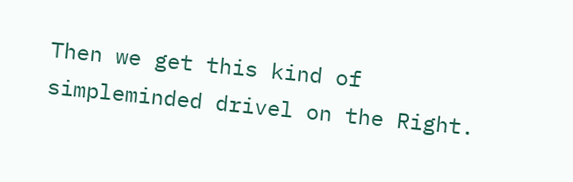Then we get this kind of simpleminded drivel on the Right.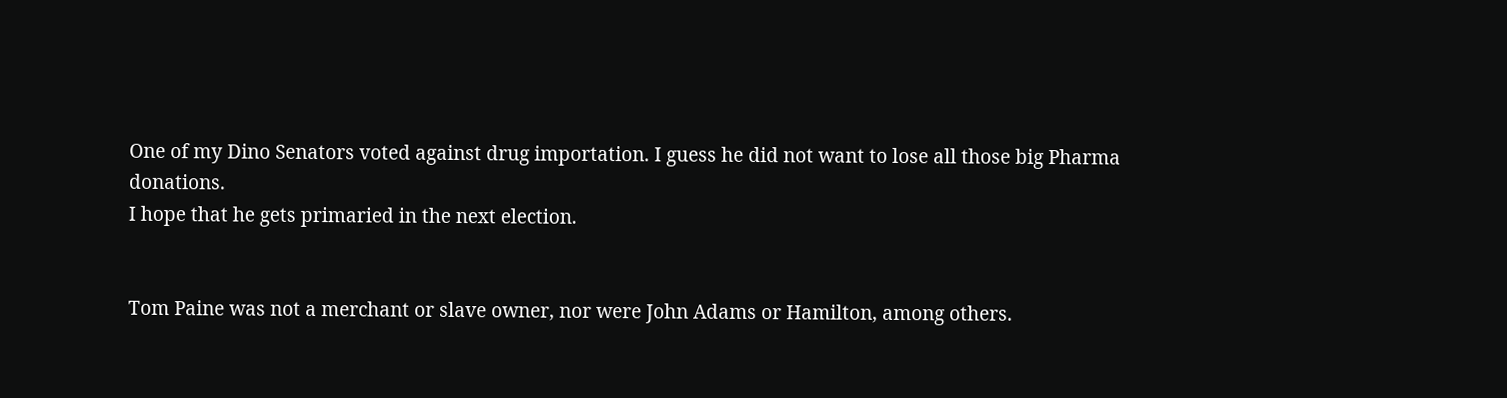One of my Dino Senators voted against drug importation. I guess he did not want to lose all those big Pharma donations.
I hope that he gets primaried in the next election.


Tom Paine was not a merchant or slave owner, nor were John Adams or Hamilton, among others.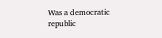Was a democratic republic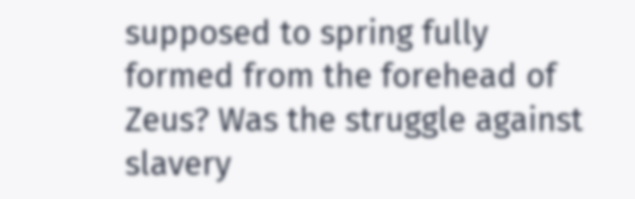supposed to spring fully formed from the forehead of Zeus? Was the struggle against slavery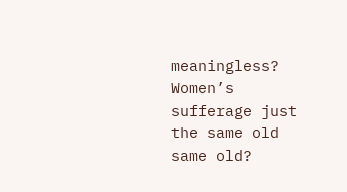meaningless? Women’s sufferage just the same old same old?